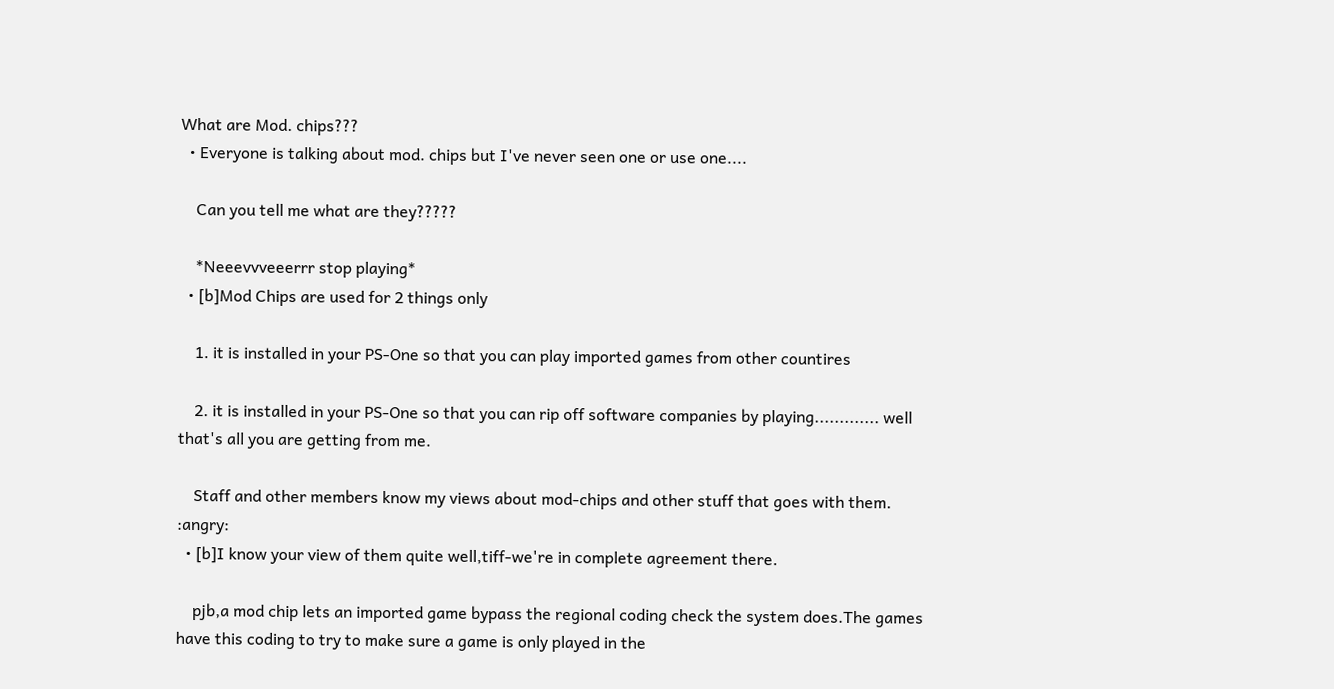What are Mod. chips???
  • Everyone is talking about mod. chips but I've never seen one or use one....

    Can you tell me what are they?????

    *Neeevvveeerrr stop playing*
  • [b]Mod Chips are used for 2 things only

    1. it is installed in your PS-One so that you can play imported games from other countires

    2. it is installed in your PS-One so that you can rip off software companies by playing............. well that's all you are getting from me.

    Staff and other members know my views about mod-chips and other stuff that goes with them. :angry:
  • [b]I know your view of them quite well,tiff-we're in complete agreement there.

    pjb,a mod chip lets an imported game bypass the regional coding check the system does.The games have this coding to try to make sure a game is only played in the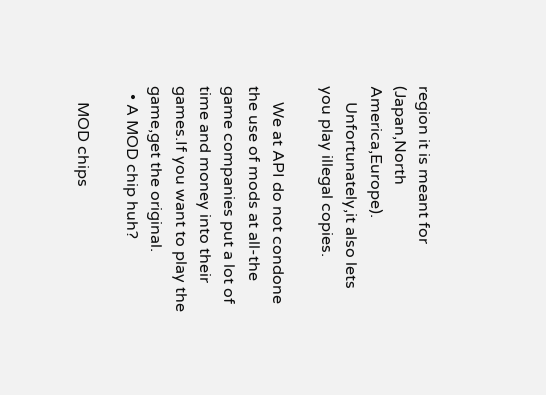region it is meant for (Japan,North America,Europe).
    Unfortunately,it also lets you play illegal copies.

    We at API do not condone the use of mods at all-the game companies put a lot of time and money into their games.If you want to play the game,get the original.
  • A MOD chip huh?

    MOD chips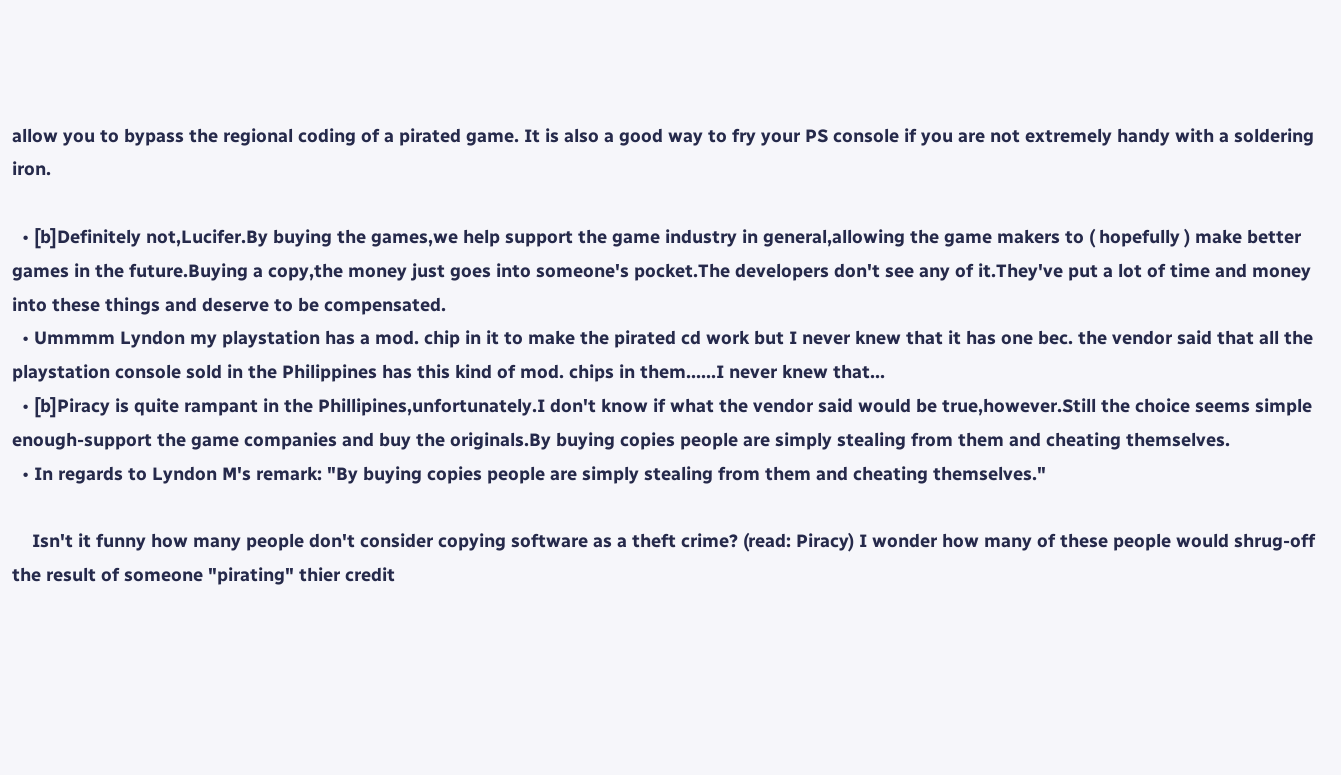allow you to bypass the regional coding of a pirated game. It is also a good way to fry your PS console if you are not extremely handy with a soldering iron.

  • [b]Definitely not,Lucifer.By buying the games,we help support the game industry in general,allowing the game makers to ( hopefully ) make better games in the future.Buying a copy,the money just goes into someone's pocket.The developers don't see any of it.They've put a lot of time and money into these things and deserve to be compensated.
  • Ummmm Lyndon my playstation has a mod. chip in it to make the pirated cd work but I never knew that it has one bec. the vendor said that all the playstation console sold in the Philippines has this kind of mod. chips in them......I never knew that...
  • [b]Piracy is quite rampant in the Phillipines,unfortunately.I don't know if what the vendor said would be true,however.Still the choice seems simple enough-support the game companies and buy the originals.By buying copies people are simply stealing from them and cheating themselves.
  • In regards to Lyndon M's remark: "By buying copies people are simply stealing from them and cheating themselves."

    Isn't it funny how many people don't consider copying software as a theft crime? (read: Piracy) I wonder how many of these people would shrug-off the result of someone "pirating" thier credit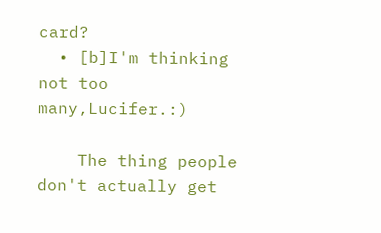card?
  • [b]I'm thinking not too many,Lucifer.:)

    The thing people don't actually get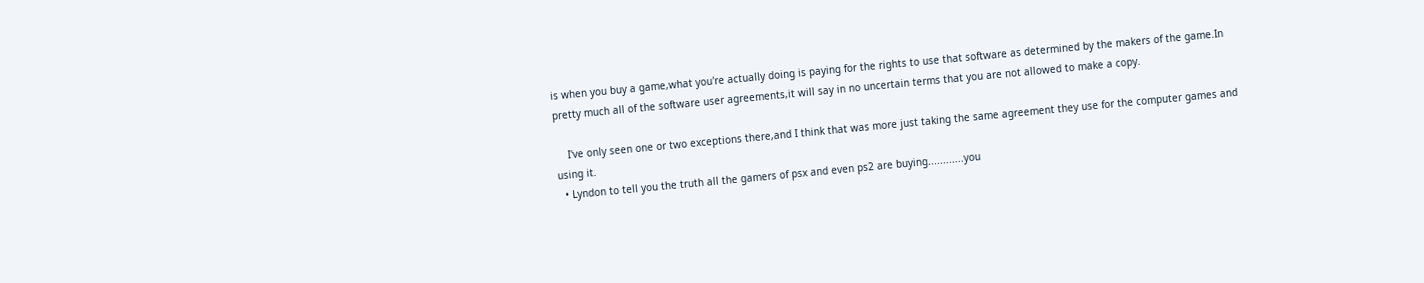is when you buy a game,what you're actually doing is paying for the rights to use that software as determined by the makers of the game.In pretty much all of the software user agreements,it will say in no uncertain terms that you are not allowed to make a copy.

    I've only seen one or two exceptions there,and I think that was more just taking the same agreement they use for the computer games and using it.
  • Lyndon to tell you the truth all the gamers of psx and even ps2 are buying............you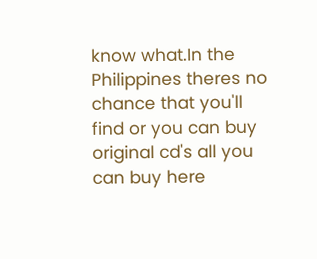know what.In the Philippines theres no chance that you'll find or you can buy original cd's all you can buy here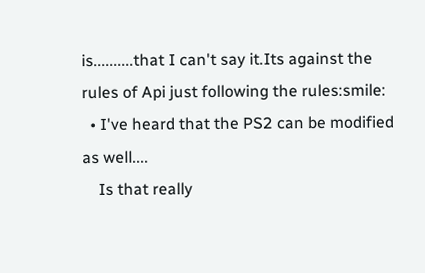is..........that I can't say it.Its against the rules of Api just following the rules:smile:
  • I've heard that the PS2 can be modified as well....
    Is that really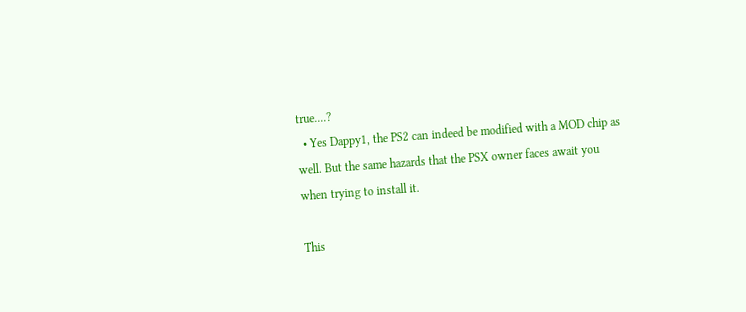true....?
  • Yes Dappy1, the PS2 can indeed be modified with a MOD chip as well. But the same hazards that the PSX owner faces await you when trying to install it.

This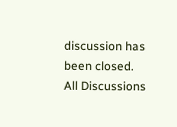discussion has been closed.
All Discussions